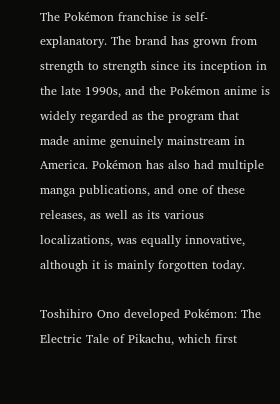The Pokémon franchise is self-explanatory. The brand has grown from strength to strength since its inception in the late 1990s, and the Pokémon anime is widely regarded as the program that made anime genuinely mainstream in America. Pokémon has also had multiple manga publications, and one of these releases, as well as its various localizations, was equally innovative, although it is mainly forgotten today.

Toshihiro Ono developed Pokémon: The Electric Tale of Pikachu, which first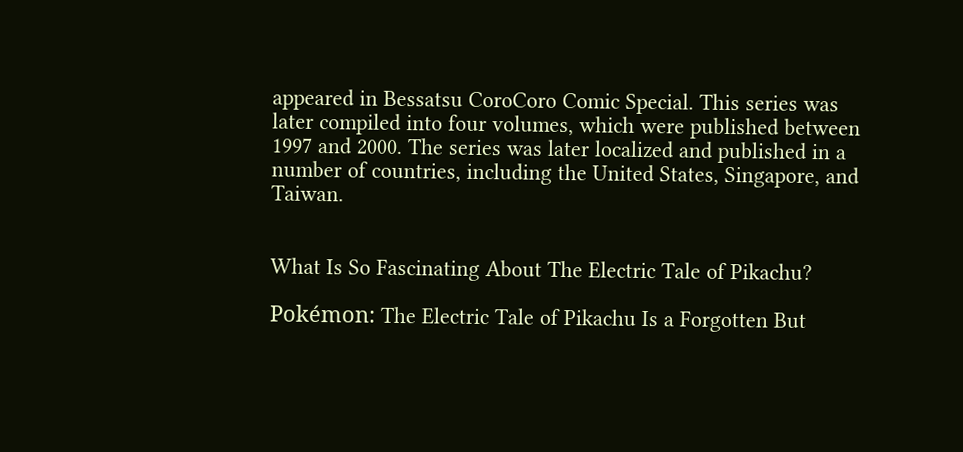appeared in Bessatsu CoroCoro Comic Special. This series was later compiled into four volumes, which were published between 1997 and 2000. The series was later localized and published in a number of countries, including the United States, Singapore, and Taiwan.


What Is So Fascinating About The Electric Tale of Pikachu?

Pokémon: The Electric Tale of Pikachu Is a Forgotten But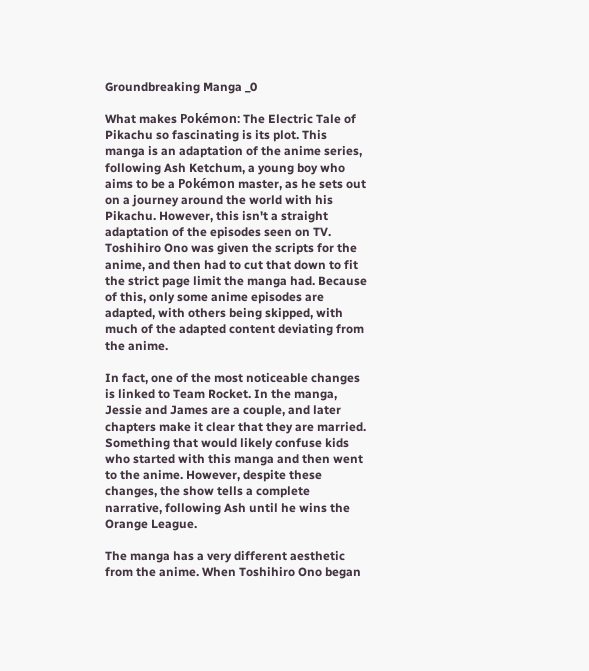Groundbreaking Manga _0

What makes Pokémon: The Electric Tale of Pikachu so fascinating is its plot. This manga is an adaptation of the anime series, following Ash Ketchum, a young boy who aims to be a Pokémon master, as he sets out on a journey around the world with his Pikachu. However, this isn't a straight adaptation of the episodes seen on TV. Toshihiro Ono was given the scripts for the anime, and then had to cut that down to fit the strict page limit the manga had. Because of this, only some anime episodes are adapted, with others being skipped, with much of the adapted content deviating from the anime.

In fact, one of the most noticeable changes is linked to Team Rocket. In the manga, Jessie and James are a couple, and later chapters make it clear that they are married. Something that would likely confuse kids who started with this manga and then went to the anime. However, despite these changes, the show tells a complete narrative, following Ash until he wins the Orange League.

The manga has a very different aesthetic from the anime. When Toshihiro Ono began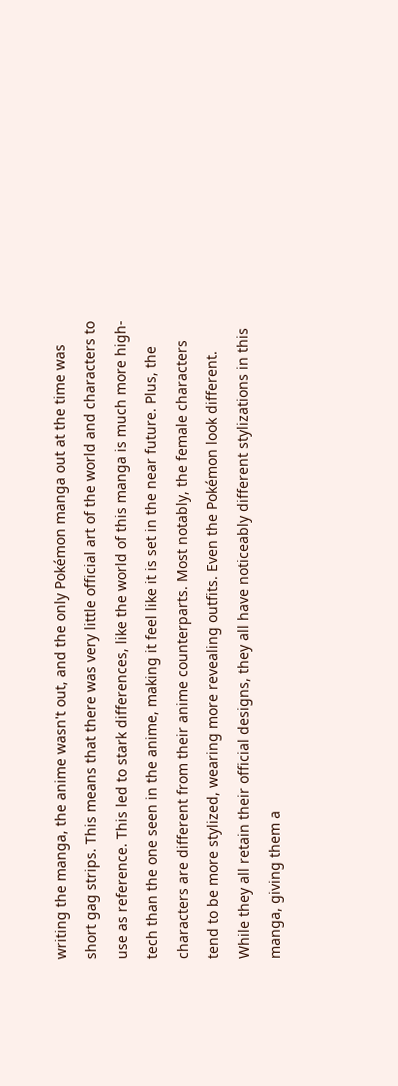writing the manga, the anime wasn't out, and the only Pokémon manga out at the time was short gag strips. This means that there was very little official art of the world and characters to use as reference. This led to stark differences, like the world of this manga is much more high-tech than the one seen in the anime, making it feel like it is set in the near future. Plus, the characters are different from their anime counterparts. Most notably, the female characters tend to be more stylized, wearing more revealing outfits. Even the Pokémon look different. While they all retain their official designs, they all have noticeably different stylizations in this manga, giving them a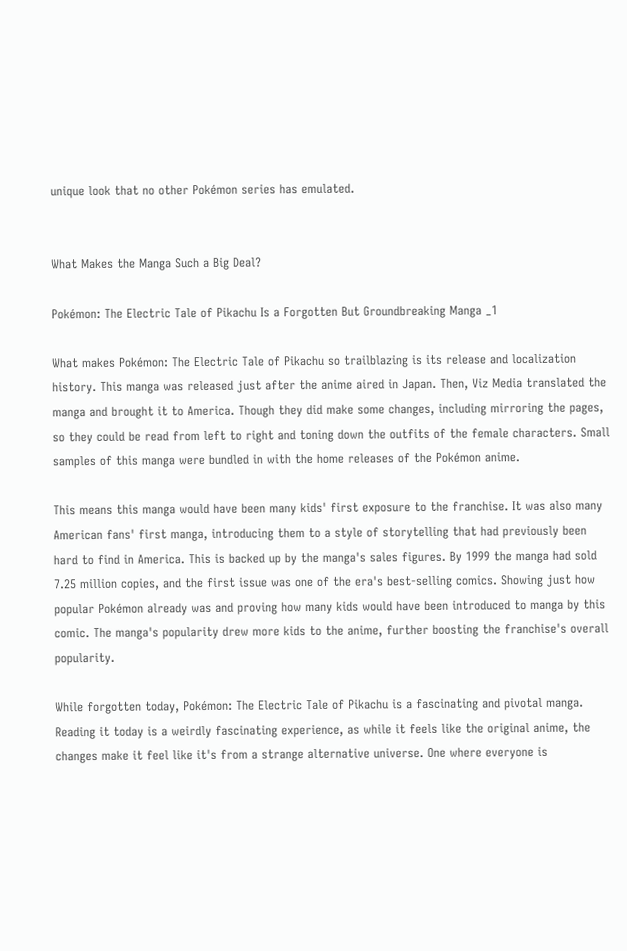unique look that no other Pokémon series has emulated.


What Makes the Manga Such a Big Deal?

Pokémon: The Electric Tale of Pikachu Is a Forgotten But Groundbreaking Manga _1

What makes Pokémon: The Electric Tale of Pikachu so trailblazing is its release and localization history. This manga was released just after the anime aired in Japan. Then, Viz Media translated the manga and brought it to America. Though they did make some changes, including mirroring the pages, so they could be read from left to right and toning down the outfits of the female characters. Small samples of this manga were bundled in with the home releases of the Pokémon anime.

This means this manga would have been many kids' first exposure to the franchise. It was also many American fans' first manga, introducing them to a style of storytelling that had previously been hard to find in America. This is backed up by the manga's sales figures. By 1999 the manga had sold 7.25 million copies, and the first issue was one of the era's best-selling comics. Showing just how popular Pokémon already was and proving how many kids would have been introduced to manga by this comic. The manga's popularity drew more kids to the anime, further boosting the franchise's overall popularity.

While forgotten today, Pokémon: The Electric Tale of Pikachu is a fascinating and pivotal manga. Reading it today is a weirdly fascinating experience, as while it feels like the original anime, the changes make it feel like it's from a strange alternative universe. One where everyone is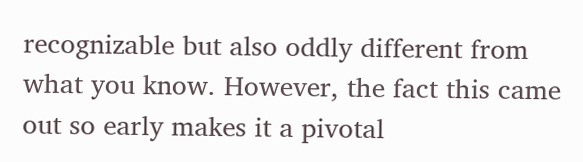recognizable but also oddly different from what you know. However, the fact this came out so early makes it a pivotal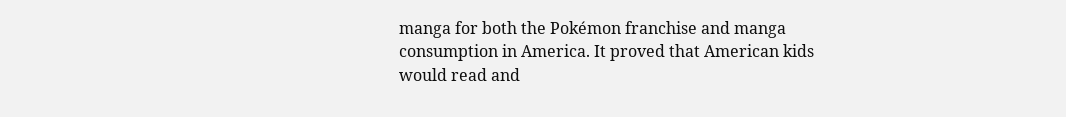manga for both the Pokémon franchise and manga consumption in America. It proved that American kids would read and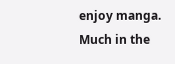enjoy manga. Much in the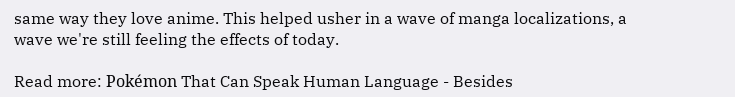same way they love anime. This helped usher in a wave of manga localizations, a wave we're still feeling the effects of today.

Read more: Pokémon That Can Speak Human Language - Besides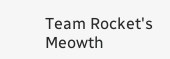Team Rocket's Meowth